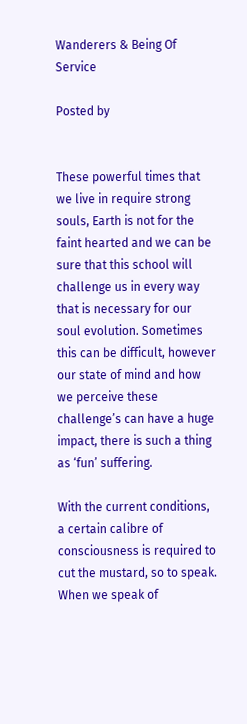Wanderers & Being Of Service

Posted by


These powerful times that we live in require strong souls, Earth is not for the faint hearted and we can be sure that this school will challenge us in every way that is necessary for our soul evolution. Sometimes this can be difficult, however our state of mind and how we perceive these challenge’s can have a huge impact, there is such a thing as ‘fun’ suffering.

With the current conditions, a certain calibre of consciousness is required to cut the mustard, so to speak. When we speak of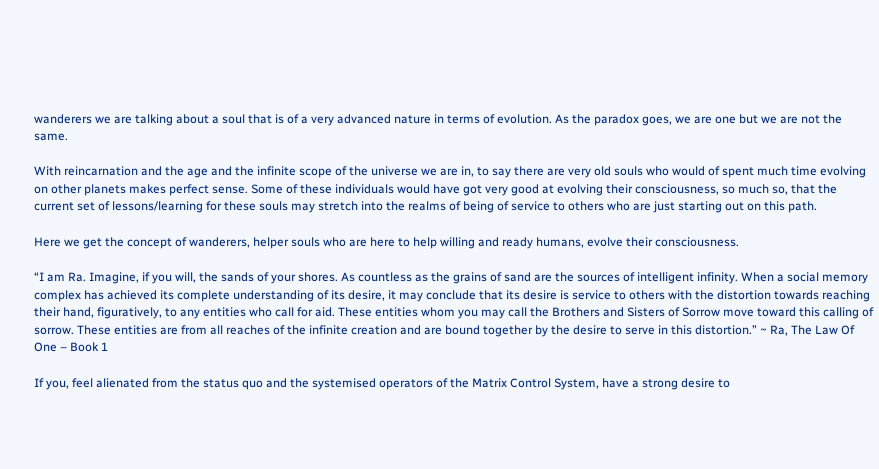wanderers we are talking about a soul that is of a very advanced nature in terms of evolution. As the paradox goes, we are one but we are not the same.

With reincarnation and the age and the infinite scope of the universe we are in, to say there are very old souls who would of spent much time evolving on other planets makes perfect sense. Some of these individuals would have got very good at evolving their consciousness, so much so, that the current set of lessons/learning for these souls may stretch into the realms of being of service to others who are just starting out on this path.

Here we get the concept of wanderers, helper souls who are here to help willing and ready humans, evolve their consciousness.

“I am Ra. Imagine, if you will, the sands of your shores. As countless as the grains of sand are the sources of intelligent infinity. When a social memory complex has achieved its complete understanding of its desire, it may conclude that its desire is service to others with the distortion towards reaching their hand, figuratively, to any entities who call for aid. These entities whom you may call the Brothers and Sisters of Sorrow move toward this calling of sorrow. These entities are from all reaches of the infinite creation and are bound together by the desire to serve in this distortion.” ~ Ra, The Law Of One – Book 1

If you, feel alienated from the status quo and the systemised operators of the Matrix Control System, have a strong desire to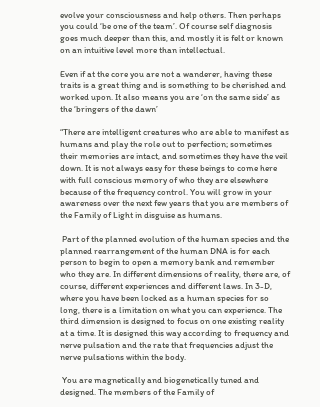evolve your consciousness and help others. Then perhaps you could ‘be one of the team’. Of course self diagnosis goes much deeper than this, and mostly it is felt or known on an intuitive level more than intellectual.

Even if at the core you are not a wanderer, having these traits is a great thing and is something to be cherished and worked upon. It also means you are ‘on the same side’ as the ‘bringers of the dawn’

“There are intelligent creatures who are able to manifest as humans and play the role out to perfection; sometimes their memories are intact, and sometimes they have the veil down. It is not always easy for these beings to come here with full conscious memory of who they are elsewhere because of the frequency control. You will grow in your awareness over the next few years that you are members of the Family of Light in disguise as humans.

 Part of the planned evolution of the human species and the planned rearrangement of the human DNA is for each person to begin to open a memory bank and remember who they are. In different dimensions of reality, there are, of course, different experiences and different laws. In 3-D, where you have been locked as a human species for so long, there is a limitation on what you can experience. The third dimension is designed to focus on one existing reality at a time. It is designed this way according to frequency and nerve pulsation and the rate that frequencies adjust the nerve pulsations within the body.

 You are magnetically and biogenetically tuned and designed. The members of the Family of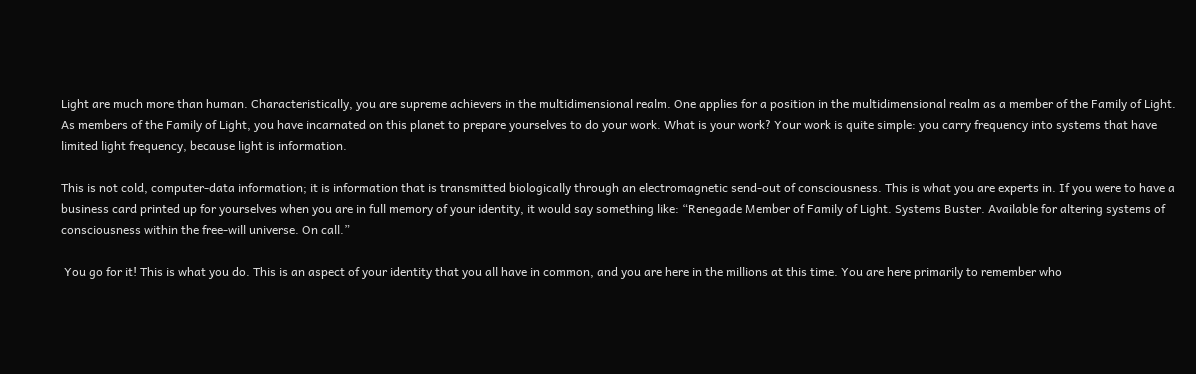Light are much more than human. Characteristically, you are supreme achievers in the multidimensional realm. One applies for a position in the multidimensional realm as a member of the Family of Light. As members of the Family of Light, you have incarnated on this planet to prepare yourselves to do your work. What is your work? Your work is quite simple: you carry frequency into systems that have limited light frequency, because light is information.

This is not cold, computer-data information; it is information that is transmitted biologically through an electromagnetic send-out of consciousness. This is what you are experts in. If you were to have a business card printed up for yourselves when you are in full memory of your identity, it would say something like: “Renegade Member of Family of Light. Systems Buster. Available for altering systems of consciousness within the free-will universe. On call.”

 You go for it! This is what you do. This is an aspect of your identity that you all have in common, and you are here in the millions at this time. You are here primarily to remember who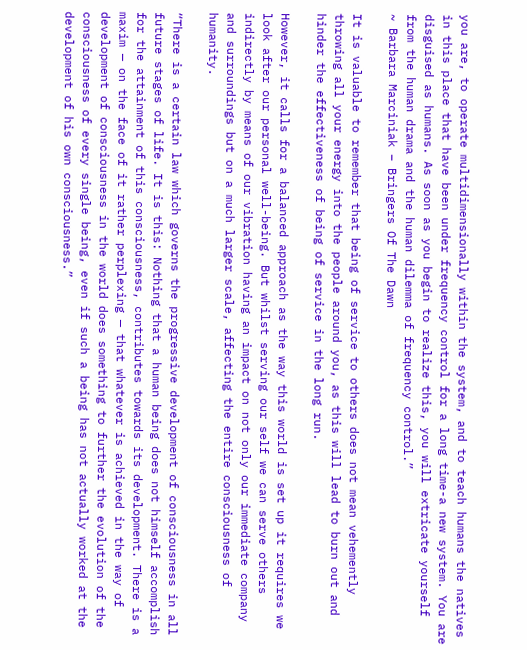you are, to operate multidimensionally within the system, and to teach humans the natives in this place that have been under frequency control for a long time-a new system. You are disguised as humans. As soon as you begin to realize this, you will extricate yourself from the human drama and the human dilemma of frequency control.”
~ Barbara Marciniak – Bringers Of The Dawn

It is valuable to remember that being of service to others does not mean vehemently throwing all your energy into the people around you, as this will lead to burn out and hinder the effectiveness of being of service in the long run.

However, it calls for a balanced approach as the way this world is set up it requires we look after our personal well-being. But whilst serving our self we can serve others indirectly by means of our vibration having an impact on not only our immediate company and surroundings but on a much larger scale, affecting the entire consciousness of humanity.

“There is a certain law which governs the progressive development of consciousness in all future stages of life. It is this: Nothing that a human being does not himself accomplish for the attainment of this consciousness, contributes towards its development. There is a maxim — on the face of it rather perplexing — that whatever is achieved in the way of development of consciousness in the world does something to further the evolution of the consciousness of every single being, even if such a being has not actually worked at the development of his own consciousness.”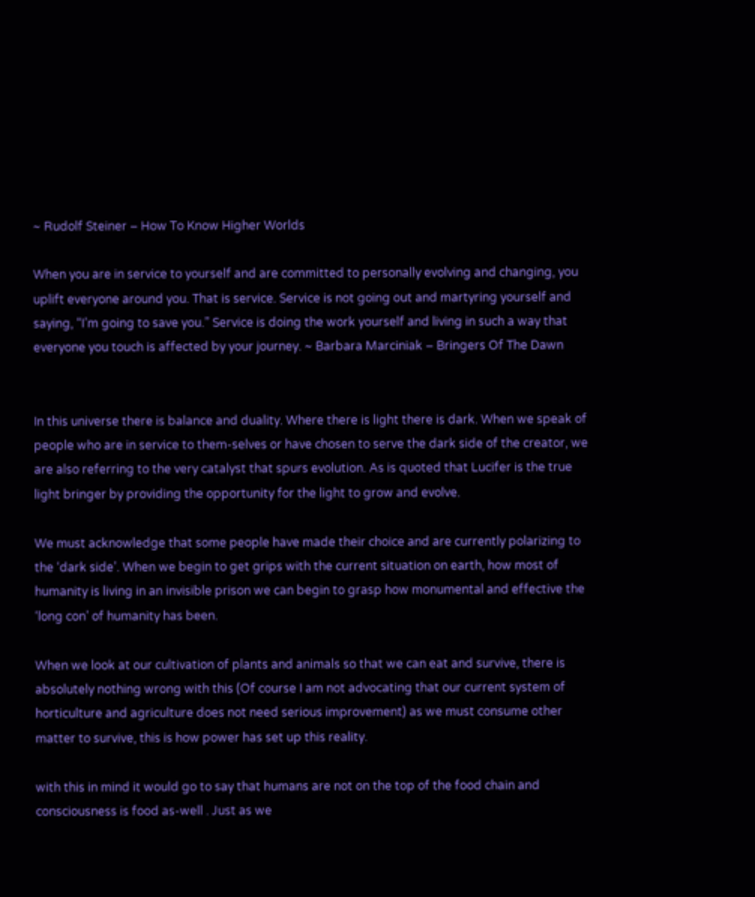~ Rudolf Steiner – How To Know Higher Worlds

When you are in service to yourself and are committed to personally evolving and changing, you uplift everyone around you. That is service. Service is not going out and martyring yourself and saying, “I’m going to save you.” Service is doing the work yourself and living in such a way that everyone you touch is affected by your journey. ~ Barbara Marciniak – Bringers Of The Dawn


In this universe there is balance and duality. Where there is light there is dark. When we speak of people who are in service to them-selves or have chosen to serve the dark side of the creator, we are also referring to the very catalyst that spurs evolution. As is quoted that Lucifer is the true light bringer by providing the opportunity for the light to grow and evolve.

We must acknowledge that some people have made their choice and are currently polarizing to the ‘dark side’. When we begin to get grips with the current situation on earth, how most of humanity is living in an invisible prison we can begin to grasp how monumental and effective the ‘long con’ of humanity has been.

When we look at our cultivation of plants and animals so that we can eat and survive, there is absolutely nothing wrong with this (Of course I am not advocating that our current system of horticulture and agriculture does not need serious improvement) as we must consume other matter to survive, this is how power has set up this reality.

with this in mind it would go to say that humans are not on the top of the food chain and consciousness is food as-well . Just as we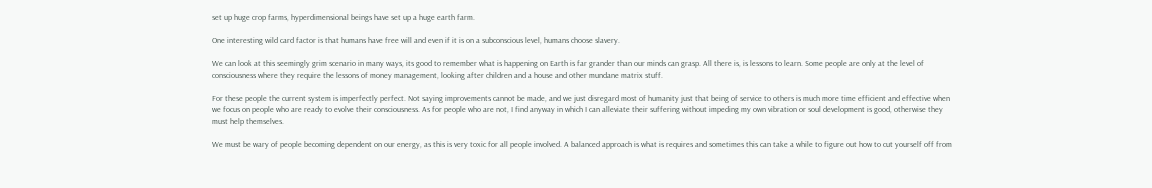set up huge crop farms, hyperdimensional beings have set up a huge earth farm.

One interesting wild card factor is that humans have free will and even if it is on a subconscious level, humans choose slavery.

We can look at this seemingly grim scenario in many ways, its good to remember what is happening on Earth is far grander than our minds can grasp. All there is, is lessons to learn. Some people are only at the level of consciousness where they require the lessons of money management, looking after children and a house and other mundane matrix stuff.

For these people the current system is imperfectly perfect. Not saying improvements cannot be made, and we just disregard most of humanity just that being of service to others is much more time efficient and effective when we focus on people who are ready to evolve their consciousness. As for people who are not, I find anyway in which I can alleviate their suffering without impeding my own vibration or soul development is good, otherwise they must help themselves.

We must be wary of people becoming dependent on our energy, as this is very toxic for all people involved. A balanced approach is what is requires and sometimes this can take a while to figure out how to cut yourself off from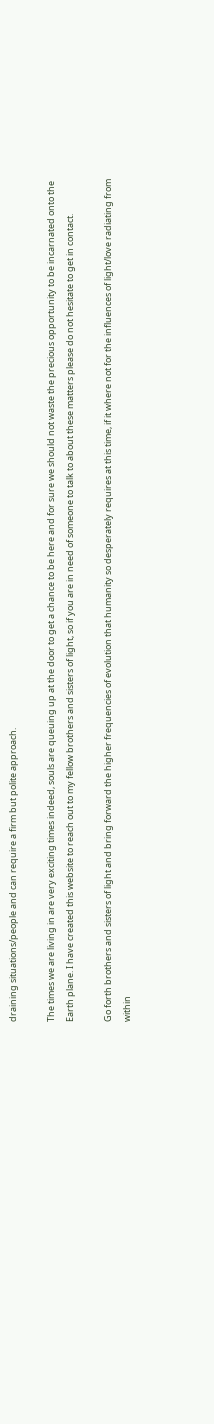draining situations/people and can require a firm but polite approach.

The times we are living in are very exciting times indeed, souls are queuing up at the door to get a chance to be here and for sure we should not waste the precious opportunity to be incarnated onto the Earth plane. I have created this website to reach out to my fellow brothers and sisters of light, so if you are in need of someone to talk to about these matters please do not hesitate to get in contact.

Go forth brothers and sisters of light and bring forward the higher frequencies of evolution that humanity so desperately requires at this time, if it where not for the influences of light/love radiating from within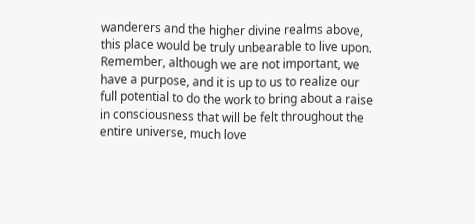wanderers and the higher divine realms above, this place would be truly unbearable to live upon. Remember, although we are not important, we have a purpose, and it is up to us to realize our full potential to do the work to bring about a raise in consciousness that will be felt throughout the entire universe, much love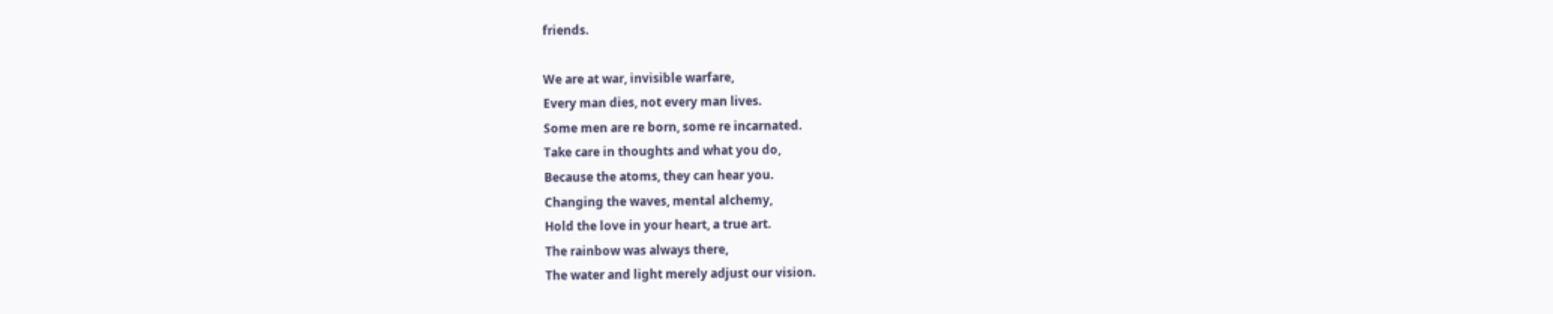friends.

We are at war, invisible warfare,
Every man dies, not every man lives.
Some men are re born, some re incarnated.
Take care in thoughts and what you do,
Because the atoms, they can hear you.
Changing the waves, mental alchemy,
Hold the love in your heart, a true art.
The rainbow was always there,
The water and light merely adjust our vision.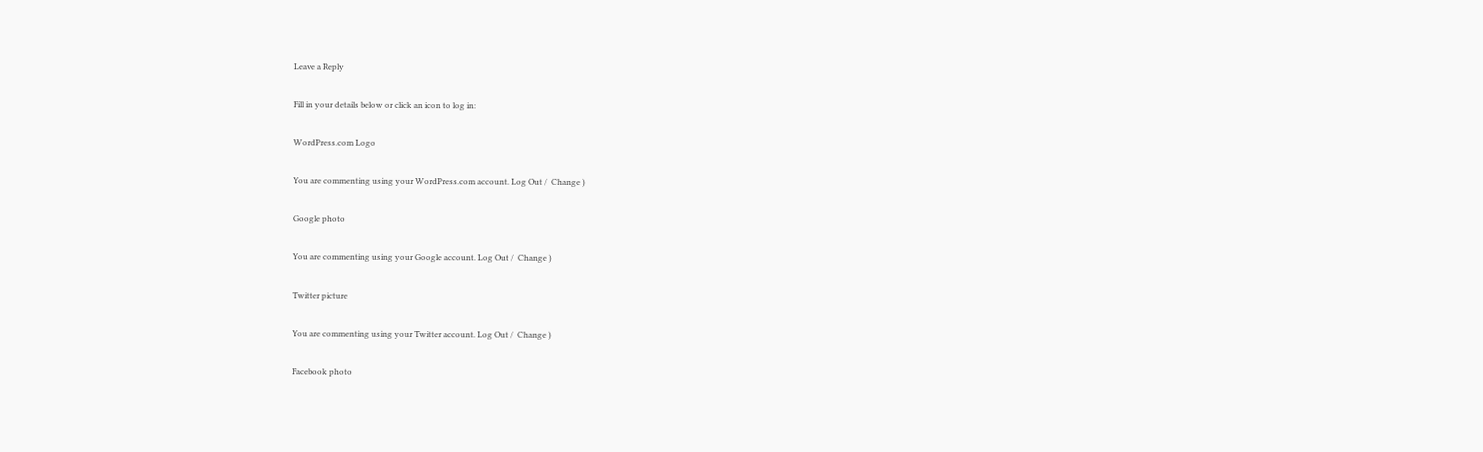Leave a Reply

Fill in your details below or click an icon to log in:

WordPress.com Logo

You are commenting using your WordPress.com account. Log Out /  Change )

Google photo

You are commenting using your Google account. Log Out /  Change )

Twitter picture

You are commenting using your Twitter account. Log Out /  Change )

Facebook photo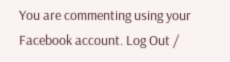You are commenting using your Facebook account. Log Out /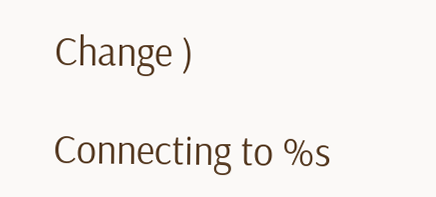Change )

Connecting to %s